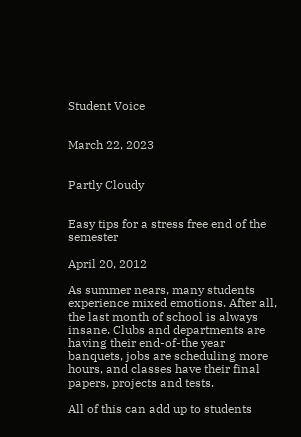Student Voice


March 22, 2023


Partly Cloudy


Easy tips for a stress free end of the semester

April 20, 2012

As summer nears, many students experience mixed emotions. After all, the last month of school is always insane. Clubs and departments are having their end-of-the year banquets, jobs are scheduling more hours, and classes have their final papers, projects and tests.

All of this can add up to students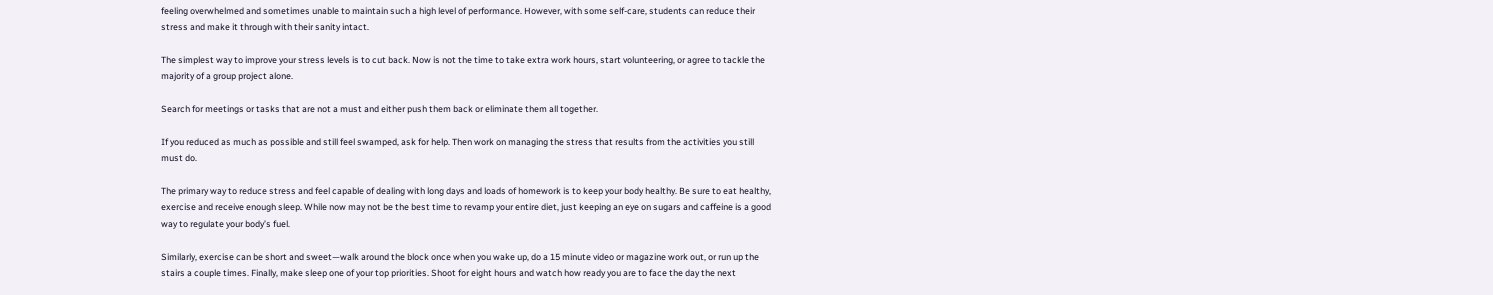feeling overwhelmed and sometimes unable to maintain such a high level of performance. However, with some self-care, students can reduce their stress and make it through with their sanity intact.

The simplest way to improve your stress levels is to cut back. Now is not the time to take extra work hours, start volunteering, or agree to tackle the majority of a group project alone.

Search for meetings or tasks that are not a must and either push them back or eliminate them all together.

If you reduced as much as possible and still feel swamped, ask for help. Then work on managing the stress that results from the activities you still must do.

The primary way to reduce stress and feel capable of dealing with long days and loads of homework is to keep your body healthy. Be sure to eat healthy, exercise and receive enough sleep. While now may not be the best time to revamp your entire diet, just keeping an eye on sugars and caffeine is a good way to regulate your body’s fuel.

Similarly, exercise can be short and sweet—walk around the block once when you wake up, do a 15 minute video or magazine work out, or run up the stairs a couple times. Finally, make sleep one of your top priorities. Shoot for eight hours and watch how ready you are to face the day the next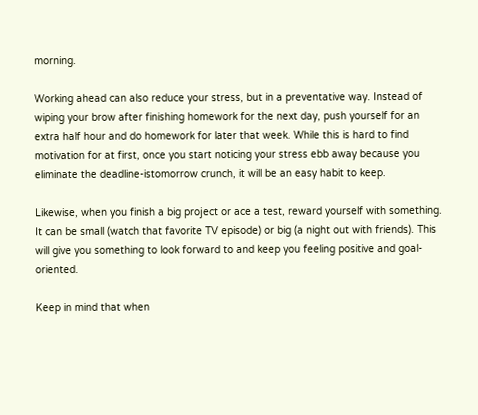morning.

Working ahead can also reduce your stress, but in a preventative way. Instead of wiping your brow after finishing homework for the next day, push yourself for an extra half hour and do homework for later that week. While this is hard to find motivation for at first, once you start noticing your stress ebb away because you eliminate the deadline-istomorrow crunch, it will be an easy habit to keep.

Likewise, when you finish a big project or ace a test, reward yourself with something. It can be small (watch that favorite TV episode) or big (a night out with friends). This will give you something to look forward to and keep you feeling positive and goal-oriented.

Keep in mind that when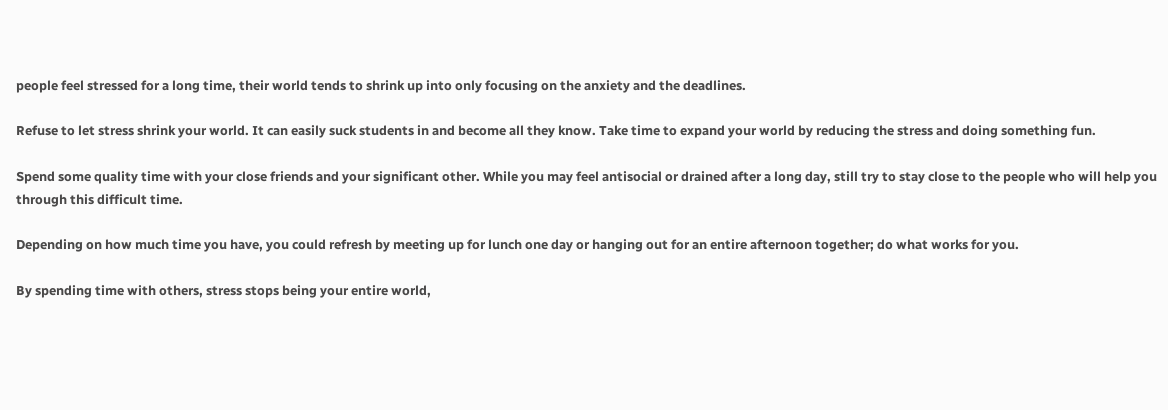people feel stressed for a long time, their world tends to shrink up into only focusing on the anxiety and the deadlines.

Refuse to let stress shrink your world. It can easily suck students in and become all they know. Take time to expand your world by reducing the stress and doing something fun.

Spend some quality time with your close friends and your significant other. While you may feel antisocial or drained after a long day, still try to stay close to the people who will help you through this difficult time.

Depending on how much time you have, you could refresh by meeting up for lunch one day or hanging out for an entire afternoon together; do what works for you.

By spending time with others, stress stops being your entire world,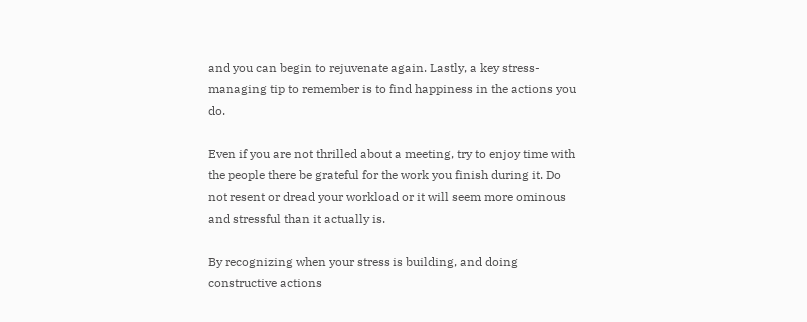and you can begin to rejuvenate again. Lastly, a key stress-managing tip to remember is to find happiness in the actions you do.

Even if you are not thrilled about a meeting, try to enjoy time with the people there be grateful for the work you finish during it. Do not resent or dread your workload or it will seem more ominous and stressful than it actually is.

By recognizing when your stress is building, and doing constructive actions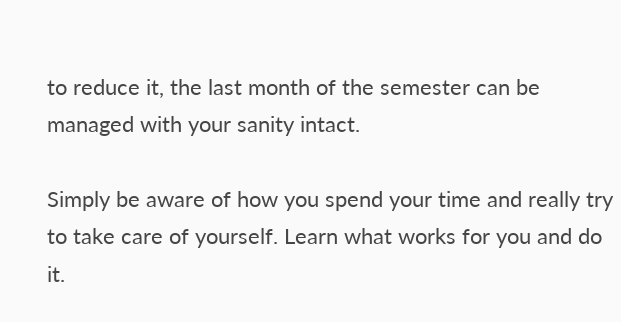to reduce it, the last month of the semester can be managed with your sanity intact.

Simply be aware of how you spend your time and really try to take care of yourself. Learn what works for you and do it.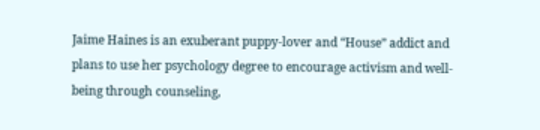Jaime Haines is an exuberant puppy-lover and “House” addict and plans to use her psychology degree to encourage activism and well-being through counseling,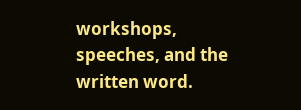workshops, speeches, and the written word.